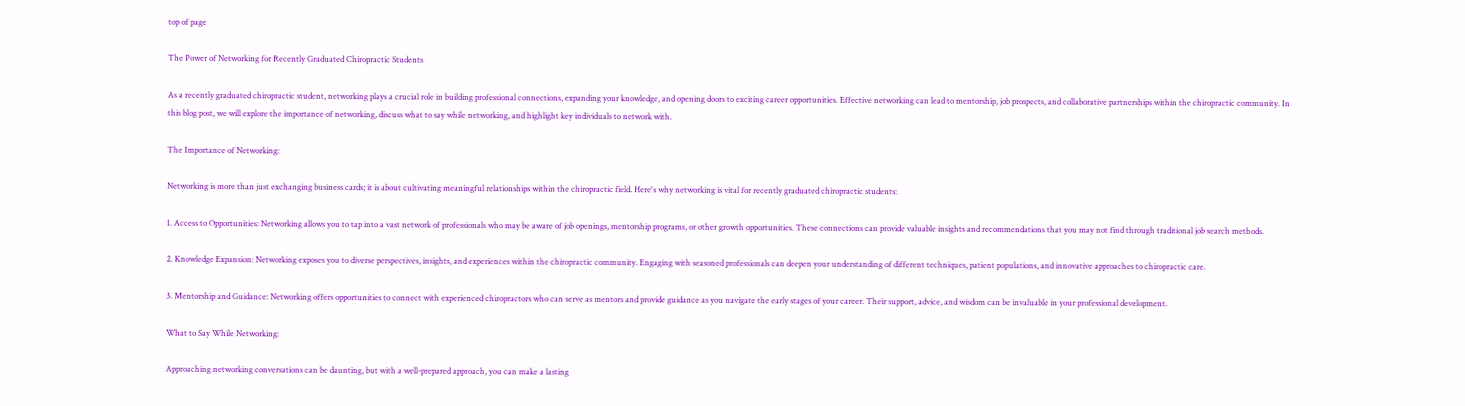top of page

The Power of Networking for Recently Graduated Chiropractic Students

As a recently graduated chiropractic student, networking plays a crucial role in building professional connections, expanding your knowledge, and opening doors to exciting career opportunities. Effective networking can lead to mentorship, job prospects, and collaborative partnerships within the chiropractic community. In this blog post, we will explore the importance of networking, discuss what to say while networking, and highlight key individuals to network with.

The Importance of Networking:

Networking is more than just exchanging business cards; it is about cultivating meaningful relationships within the chiropractic field. Here's why networking is vital for recently graduated chiropractic students:

1. Access to Opportunities: Networking allows you to tap into a vast network of professionals who may be aware of job openings, mentorship programs, or other growth opportunities. These connections can provide valuable insights and recommendations that you may not find through traditional job search methods.

2. Knowledge Expansion: Networking exposes you to diverse perspectives, insights, and experiences within the chiropractic community. Engaging with seasoned professionals can deepen your understanding of different techniques, patient populations, and innovative approaches to chiropractic care.

3. Mentorship and Guidance: Networking offers opportunities to connect with experienced chiropractors who can serve as mentors and provide guidance as you navigate the early stages of your career. Their support, advice, and wisdom can be invaluable in your professional development.

What to Say While Networking:

Approaching networking conversations can be daunting, but with a well-prepared approach, you can make a lasting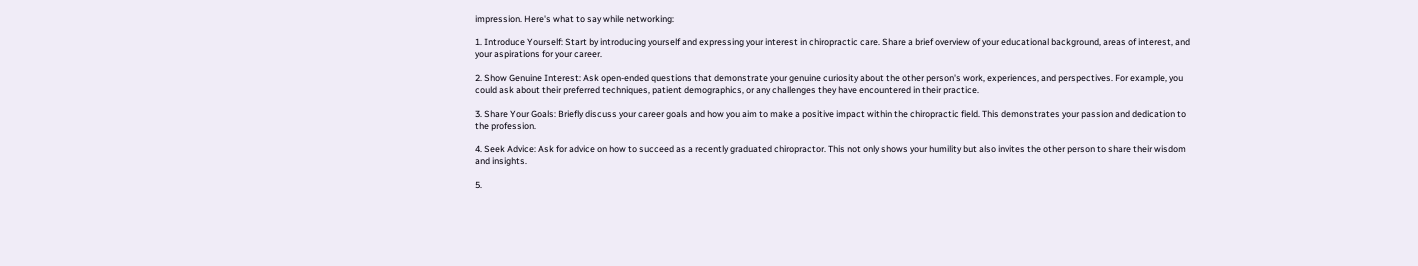impression. Here's what to say while networking:

1. Introduce Yourself: Start by introducing yourself and expressing your interest in chiropractic care. Share a brief overview of your educational background, areas of interest, and your aspirations for your career.

2. Show Genuine Interest: Ask open-ended questions that demonstrate your genuine curiosity about the other person's work, experiences, and perspectives. For example, you could ask about their preferred techniques, patient demographics, or any challenges they have encountered in their practice.

3. Share Your Goals: Briefly discuss your career goals and how you aim to make a positive impact within the chiropractic field. This demonstrates your passion and dedication to the profession.

4. Seek Advice: Ask for advice on how to succeed as a recently graduated chiropractor. This not only shows your humility but also invites the other person to share their wisdom and insights.

5.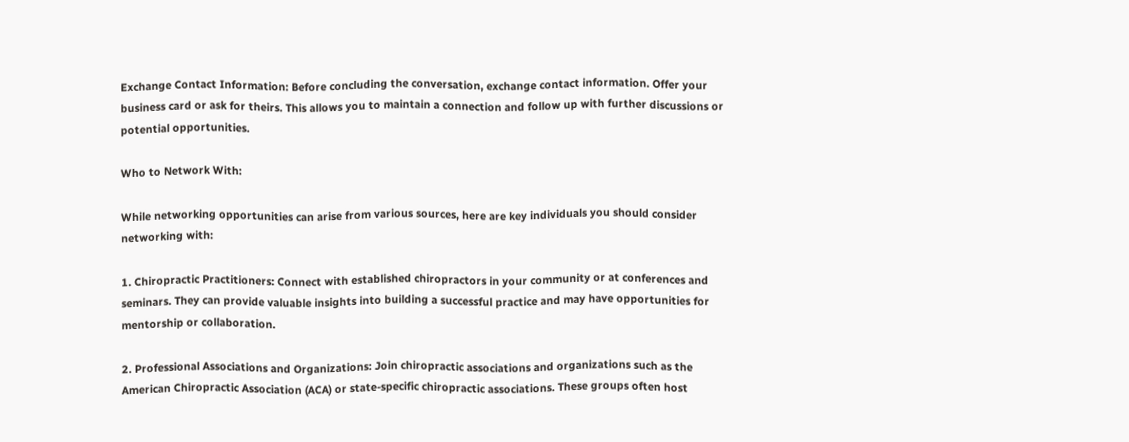Exchange Contact Information: Before concluding the conversation, exchange contact information. Offer your business card or ask for theirs. This allows you to maintain a connection and follow up with further discussions or potential opportunities.

Who to Network With:

While networking opportunities can arise from various sources, here are key individuals you should consider networking with:

1. Chiropractic Practitioners: Connect with established chiropractors in your community or at conferences and seminars. They can provide valuable insights into building a successful practice and may have opportunities for mentorship or collaboration.

2. Professional Associations and Organizations: Join chiropractic associations and organizations such as the American Chiropractic Association (ACA) or state-specific chiropractic associations. These groups often host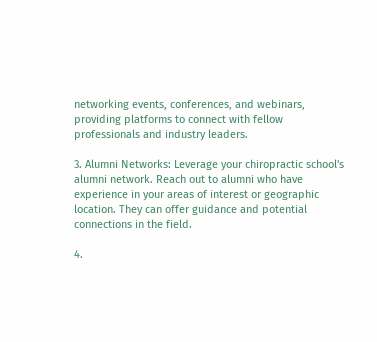networking events, conferences, and webinars, providing platforms to connect with fellow professionals and industry leaders.

3. Alumni Networks: Leverage your chiropractic school's alumni network. Reach out to alumni who have experience in your areas of interest or geographic location. They can offer guidance and potential connections in the field.

4.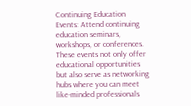Continuing Education Events: Attend continuing education seminars, workshops, or conferences. These events not only offer educational opportunities but also serve as networking hubs where you can meet like-minded professionals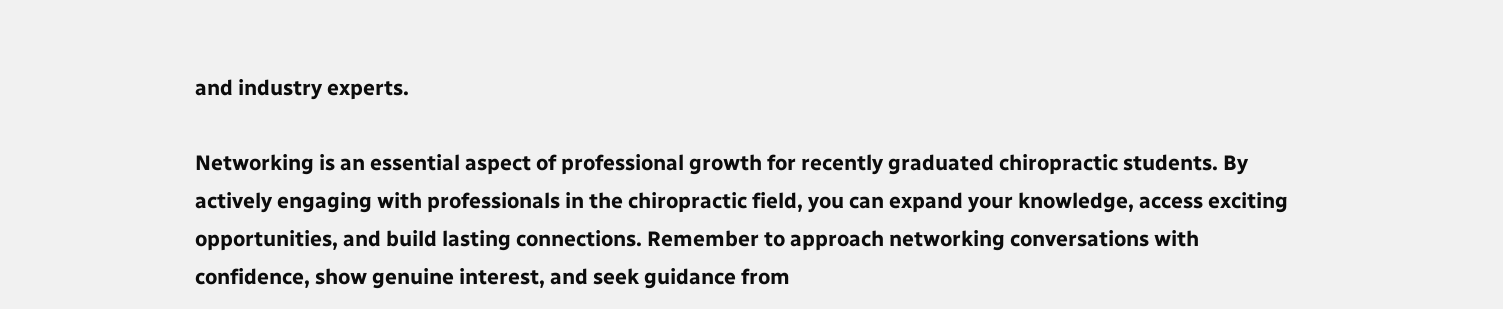and industry experts.

Networking is an essential aspect of professional growth for recently graduated chiropractic students. By actively engaging with professionals in the chiropractic field, you can expand your knowledge, access exciting opportunities, and build lasting connections. Remember to approach networking conversations with confidence, show genuine interest, and seek guidance from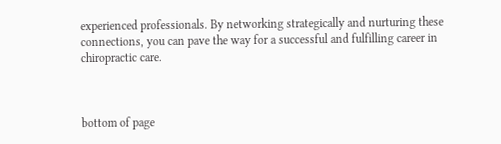experienced professionals. By networking strategically and nurturing these connections, you can pave the way for a successful and fulfilling career in chiropractic care.



bottom of page